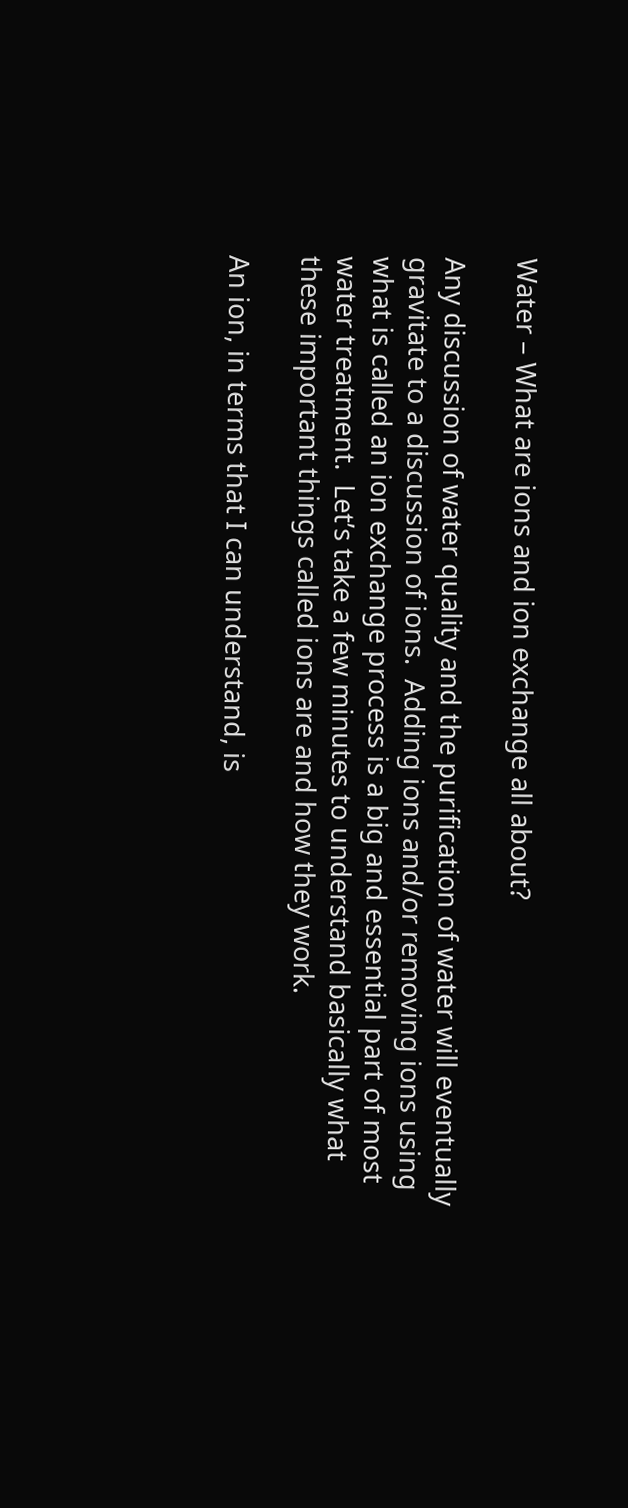Water – What are ions and ion exchange all about?

Any discussion of water quality and the purification of water will eventually gravitate to a discussion of ions.  Adding ions and/or removing ions using what is called an ion exchange process is a big and essential part of most water treatment.  Let’s take a few minutes to understand basically what these important things called ions are and how they work.

An ion, in terms that I can understand, is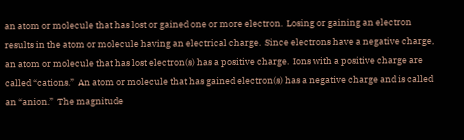an atom or molecule that has lost or gained one or more electron.  Losing or gaining an electron results in the atom or molecule having an electrical charge.  Since electrons have a negative charge, an atom or molecule that has lost electron(s) has a positive charge.  Ions with a positive charge are called “cations.”  An atom or molecule that has gained electron(s) has a negative charge and is called an “anion.”  The magnitude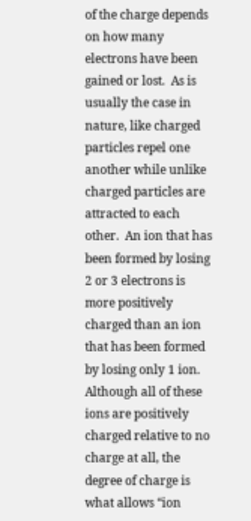of the charge depends on how many electrons have been gained or lost.  As is usually the case in nature, like charged particles repel one another while unlike charged particles are attracted to each other.  An ion that has been formed by losing 2 or 3 electrons is more positively charged than an ion that has been formed by losing only 1 ion.  Although all of these ions are positively charged relative to no charge at all, the degree of charge is what allows “ion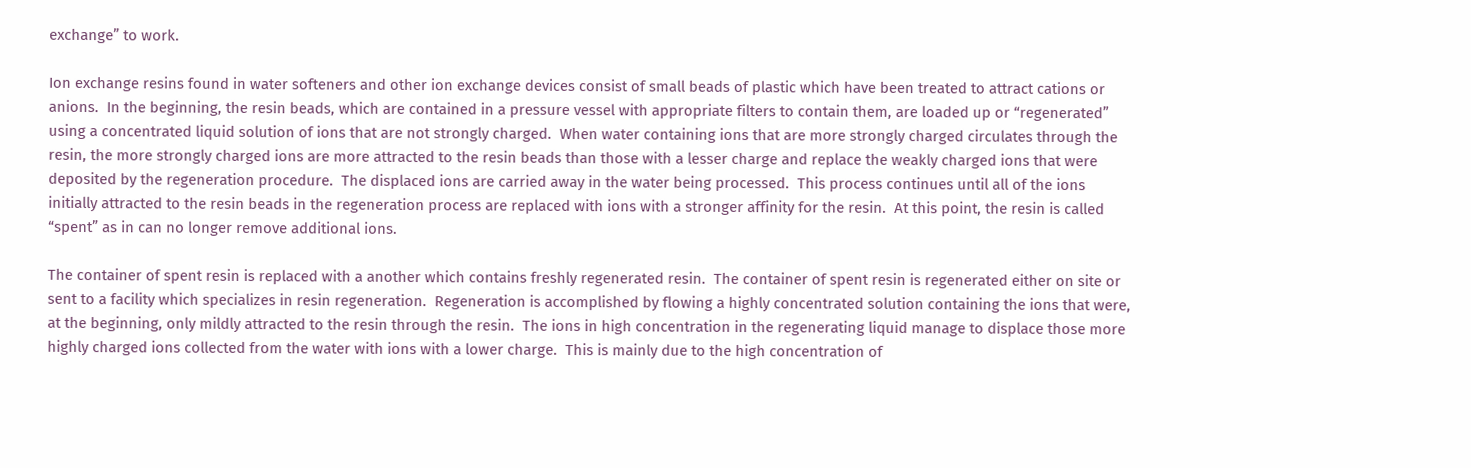exchange” to work.

Ion exchange resins found in water softeners and other ion exchange devices consist of small beads of plastic which have been treated to attract cations or anions.  In the beginning, the resin beads, which are contained in a pressure vessel with appropriate filters to contain them, are loaded up or “regenerated” using a concentrated liquid solution of ions that are not strongly charged.  When water containing ions that are more strongly charged circulates through the resin, the more strongly charged ions are more attracted to the resin beads than those with a lesser charge and replace the weakly charged ions that were deposited by the regeneration procedure.  The displaced ions are carried away in the water being processed.  This process continues until all of the ions initially attracted to the resin beads in the regeneration process are replaced with ions with a stronger affinity for the resin.  At this point, the resin is called “spent” as in can no longer remove additional ions.

The container of spent resin is replaced with a another which contains freshly regenerated resin.  The container of spent resin is regenerated either on site or sent to a facility which specializes in resin regeneration.  Regeneration is accomplished by flowing a highly concentrated solution containing the ions that were, at the beginning, only mildly attracted to the resin through the resin.  The ions in high concentration in the regenerating liquid manage to displace those more highly charged ions collected from the water with ions with a lower charge.  This is mainly due to the high concentration of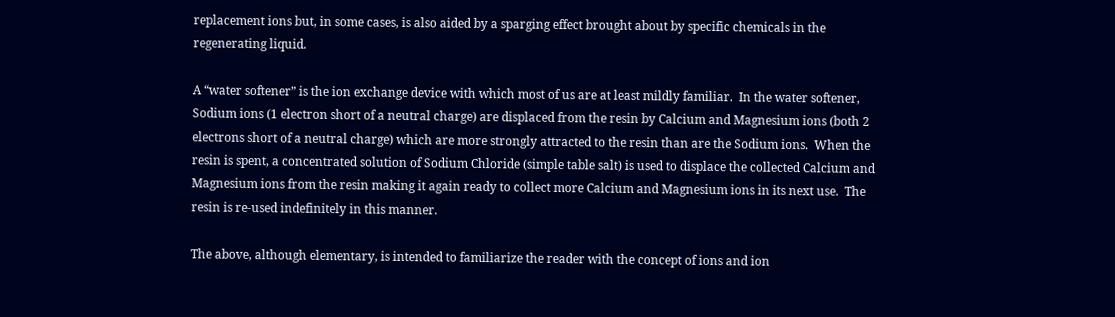replacement ions but, in some cases, is also aided by a sparging effect brought about by specific chemicals in the regenerating liquid.

A “water softener” is the ion exchange device with which most of us are at least mildly familiar.  In the water softener, Sodium ions (1 electron short of a neutral charge) are displaced from the resin by Calcium and Magnesium ions (both 2 electrons short of a neutral charge) which are more strongly attracted to the resin than are the Sodium ions.  When the resin is spent, a concentrated solution of Sodium Chloride (simple table salt) is used to displace the collected Calcium and Magnesium ions from the resin making it again ready to collect more Calcium and Magnesium ions in its next use.  The resin is re-used indefinitely in this manner.

The above, although elementary, is intended to familiarize the reader with the concept of ions and ion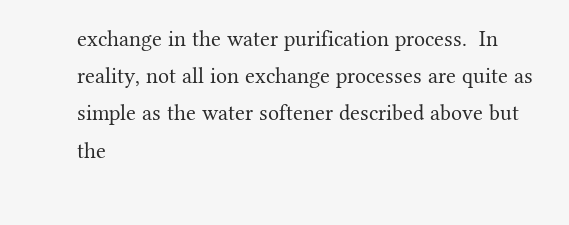exchange in the water purification process.  In reality, not all ion exchange processes are quite as simple as the water softener described above but the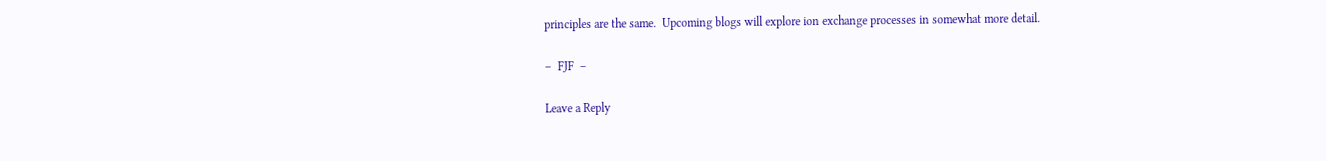principles are the same.  Upcoming blogs will explore ion exchange processes in somewhat more detail.

–  FJF  –

Leave a Reply